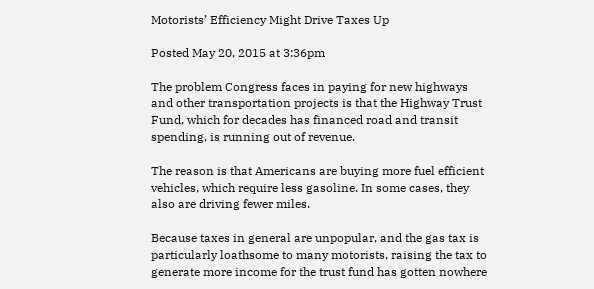Motorists’ Efficiency Might Drive Taxes Up

Posted May 20, 2015 at 3:36pm

The problem Congress faces in paying for new highways and other transportation projects is that the Highway Trust Fund, which for decades has financed road and transit spending, is running out of revenue.

The reason is that Americans are buying more fuel efficient vehicles, which require less gasoline. In some cases, they also are driving fewer miles.

Because taxes in general are unpopular, and the gas tax is particularly loathsome to many motorists, raising the tax to generate more income for the trust fund has gotten nowhere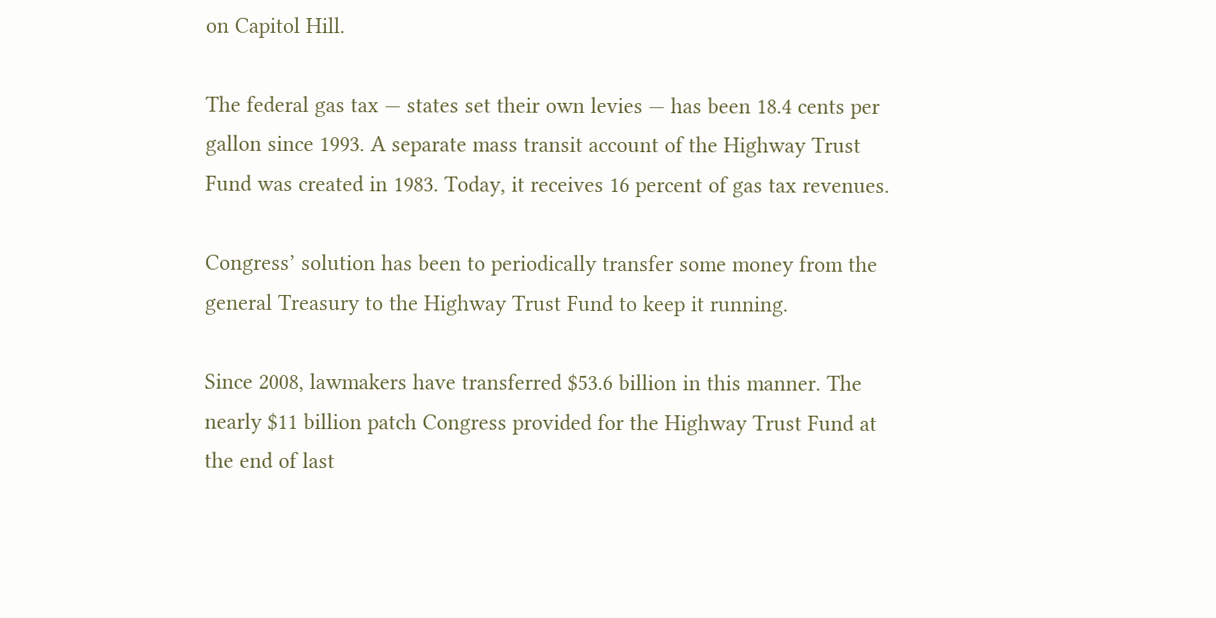on Capitol Hill.

The federal gas tax — states set their own levies — has been 18.4 cents per gallon since 1993. A separate mass transit account of the Highway Trust Fund was created in 1983. Today, it receives 16 percent of gas tax revenues.

Congress’ solution has been to periodically transfer some money from the general Treasury to the Highway Trust Fund to keep it running.

Since 2008, lawmakers have transferred $53.6 billion in this manner. The nearly $11 billion patch Congress provided for the Highway Trust Fund at the end of last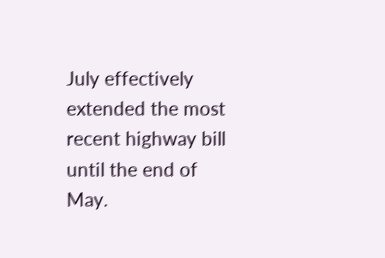July effectively extended the most recent highway bill until the end of May.